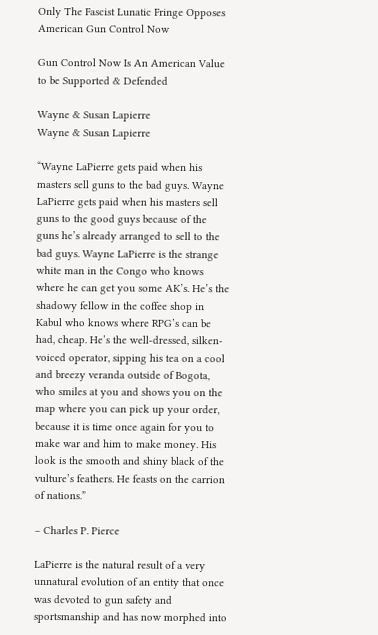Only The Fascist Lunatic Fringe Opposes American Gun Control Now

Gun Control Now Is An American Value to be Supported & Defended

Wayne & Susan Lapierre
Wayne & Susan Lapierre

“Wayne LaPierre gets paid when his masters sell guns to the bad guys. Wayne LaPierre gets paid when his masters sell guns to the good guys because of the guns he’s already arranged to sell to the bad guys. Wayne LaPierre is the strange white man in the Congo who knows where he can get you some AK’s. He’s the shadowy fellow in the coffee shop in Kabul who knows where RPG’s can be had, cheap. He’s the well-dressed, silken-voiced operator, sipping his tea on a cool and breezy veranda outside of Bogota, who smiles at you and shows you on the map where you can pick up your order, because it is time once again for you to make war and him to make money. His look is the smooth and shiny black of the vulture’s feathers. He feasts on the carrion of nations.”

– Charles P. Pierce

LaPierre is the natural result of a very unnatural evolution of an entity that once was devoted to gun safety and sportsmanship and has now morphed into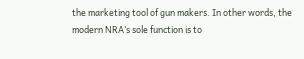the marketing tool of gun makers. In other words, the modern NRA’s sole function is to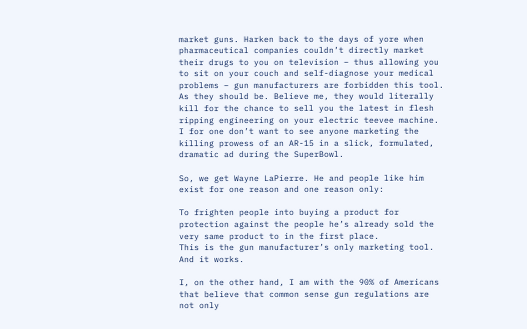market guns. Harken back to the days of yore when pharmaceutical companies couldn’t directly market their drugs to you on television – thus allowing you to sit on your couch and self-diagnose your medical problems – gun manufacturers are forbidden this tool. As they should be. Believe me, they would literally kill for the chance to sell you the latest in flesh ripping engineering on your electric teevee machine. I for one don’t want to see anyone marketing the killing prowess of an AR-15 in a slick, formulated, dramatic ad during the SuperBowl.

So, we get Wayne LaPierre. He and people like him exist for one reason and one reason only:

To frighten people into buying a product for protection against the people he’s already sold the very same product to in the first place.
This is the gun manufacturer’s only marketing tool. And it works.

I, on the other hand, I am with the 90% of Americans that believe that common sense gun regulations are not only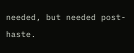needed, but needed post-haste.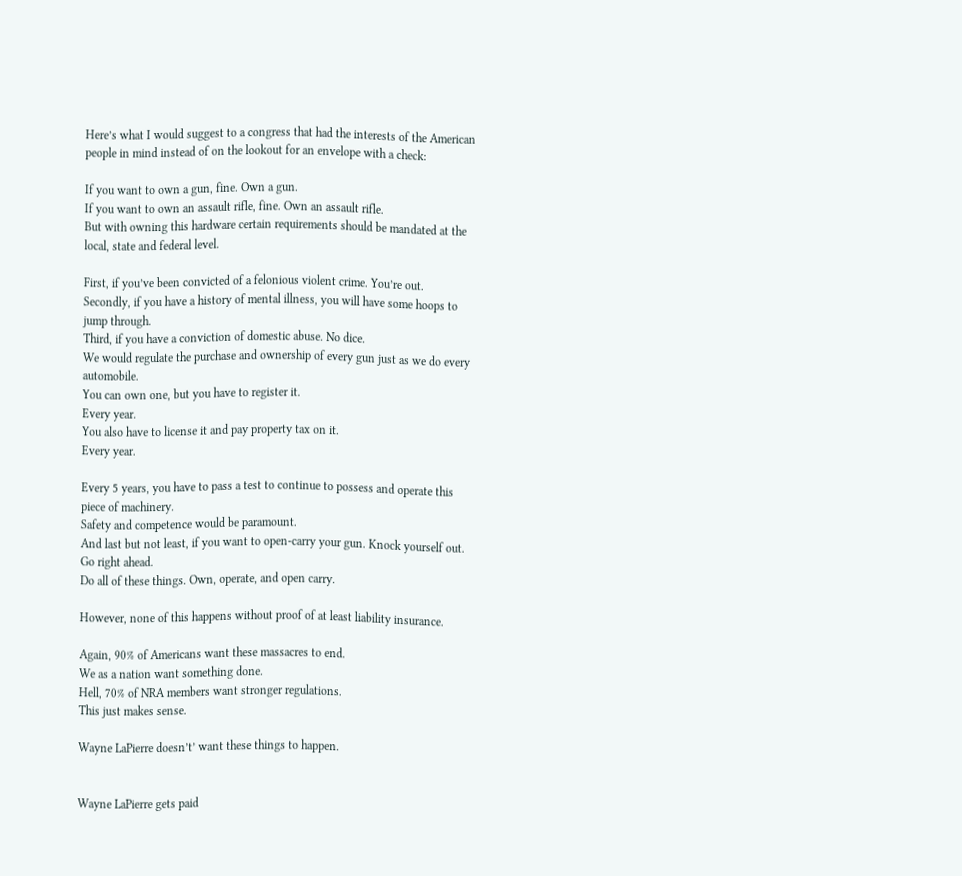Here’s what I would suggest to a congress that had the interests of the American people in mind instead of on the lookout for an envelope with a check:

If you want to own a gun, fine. Own a gun.
If you want to own an assault rifle, fine. Own an assault rifle.
But with owning this hardware certain requirements should be mandated at the local, state and federal level.

First, if you’ve been convicted of a felonious violent crime. You’re out.
Secondly, if you have a history of mental illness, you will have some hoops to jump through.
Third, if you have a conviction of domestic abuse. No dice.
We would regulate the purchase and ownership of every gun just as we do every automobile.
You can own one, but you have to register it.
Every year.
You also have to license it and pay property tax on it.
Every year.

Every 5 years, you have to pass a test to continue to possess and operate this piece of machinery.
Safety and competence would be paramount.
And last but not least, if you want to open-carry your gun. Knock yourself out. Go right ahead.
Do all of these things. Own, operate, and open carry.

However, none of this happens without proof of at least liability insurance.

Again, 90% of Americans want these massacres to end.
We as a nation want something done.
Hell, 70% of NRA members want stronger regulations.
This just makes sense.

Wayne LaPierre doesn’t’ want these things to happen.


Wayne LaPierre gets paid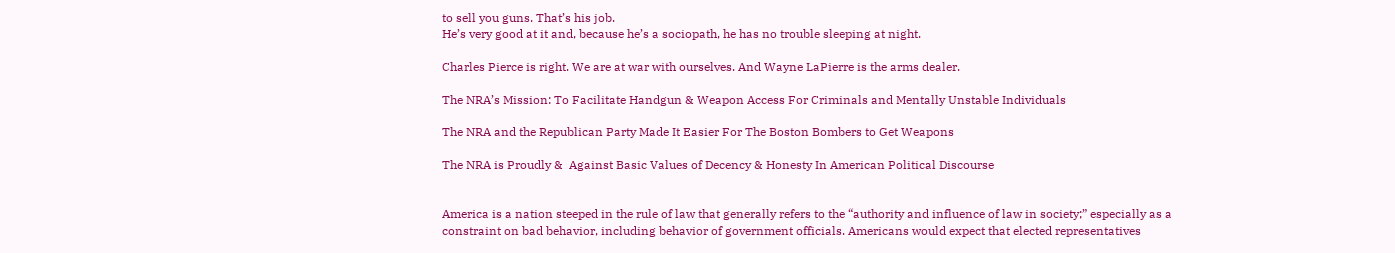to sell you guns. That’s his job.
He’s very good at it and, because he’s a sociopath, he has no trouble sleeping at night.

Charles Pierce is right. We are at war with ourselves. And Wayne LaPierre is the arms dealer.

The NRA’s Mission: To Facilitate Handgun & Weapon Access For Criminals and Mentally Unstable Individuals

The NRA and the Republican Party Made It Easier For The Boston Bombers to Get Weapons

The NRA is Proudly &  Against Basic Values of Decency & Honesty In American Political Discourse


America is a nation steeped in the rule of law that generally refers to the “authority and influence of law in society;” especially as a constraint on bad behavior, including behavior of government officials. Americans would expect that elected representatives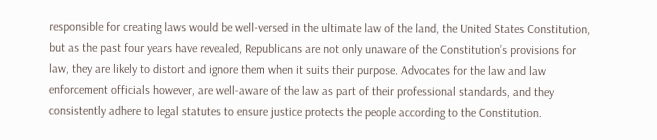responsible for creating laws would be well-versed in the ultimate law of the land, the United States Constitution, but as the past four years have revealed, Republicans are not only unaware of the Constitution’s provisions for law, they are likely to distort and ignore them when it suits their purpose. Advocates for the law and law enforcement officials however, are well-aware of the law as part of their professional standards, and they consistently adhere to legal statutes to ensure justice protects the people according to the Constitution.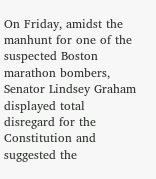On Friday, amidst the manhunt for one of the suspected Boston marathon bombers, Senator Lindsey Graham displayed total disregard for the Constitution and suggested the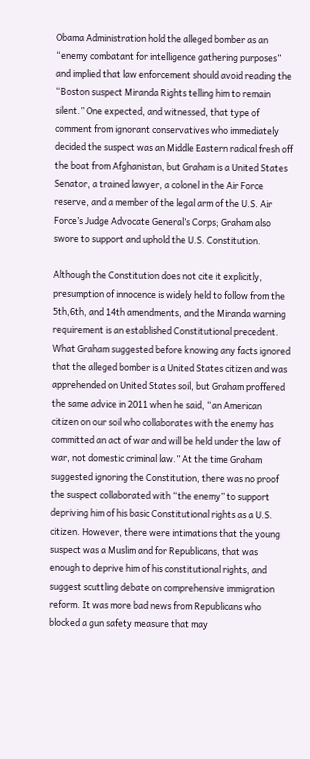Obama Administration hold the alleged bomber as an “enemy combatant for intelligence gathering purposes” and implied that law enforcement should avoid reading the “Boston suspect Miranda Rights telling him to remain silent.” One expected, and witnessed, that type of comment from ignorant conservatives who immediately decided the suspect was an Middle Eastern radical fresh off the boat from Afghanistan, but Graham is a United States Senator, a trained lawyer, a colonel in the Air Force reserve, and a member of the legal arm of the U.S. Air Force’s Judge Advocate General’s Corps; Graham also swore to support and uphold the U.S. Constitution.

Although the Constitution does not cite it explicitly, presumption of innocence is widely held to follow from the 5th,6th, and 14th amendments, and the Miranda warning requirement is an established Constitutional precedent. What Graham suggested before knowing any facts ignored that the alleged bomber is a United States citizen and was apprehended on United States soil, but Graham proffered the same advice in 2011 when he said, “an American citizen on our soil who collaborates with the enemy has committed an act of war and will be held under the law of war, not domestic criminal law.” At the time Graham suggested ignoring the Constitution, there was no proof the suspect collaborated with “the enemy” to support depriving him of his basic Constitutional rights as a U.S. citizen. However, there were intimations that the young suspect was a Muslim and for Republicans, that was enough to deprive him of his constitutional rights, and suggest scuttling debate on comprehensive immigration reform. It was more bad news from Republicans who blocked a gun safety measure that may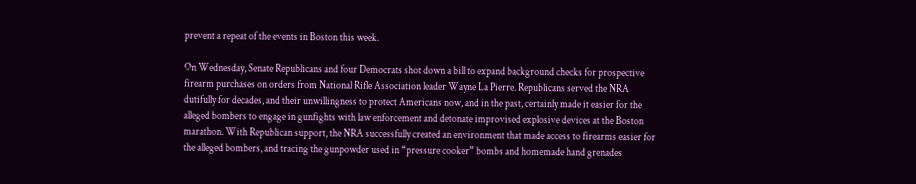prevent a repeat of the events in Boston this week.

On Wednesday, Senate Republicans and four Democrats shot down a bill to expand background checks for prospective firearm purchases on orders from National Rifle Association leader Wayne La Pierre. Republicans served the NRA dutifully for decades, and their unwillingness to protect Americans now, and in the past, certainly made it easier for the alleged bombers to engage in gunfights with law enforcement and detonate improvised explosive devices at the Boston marathon. With Republican support, the NRA successfully created an environment that made access to firearms easier for the alleged bombers, and tracing the gunpowder used in “pressure cooker” bombs and homemade hand grenades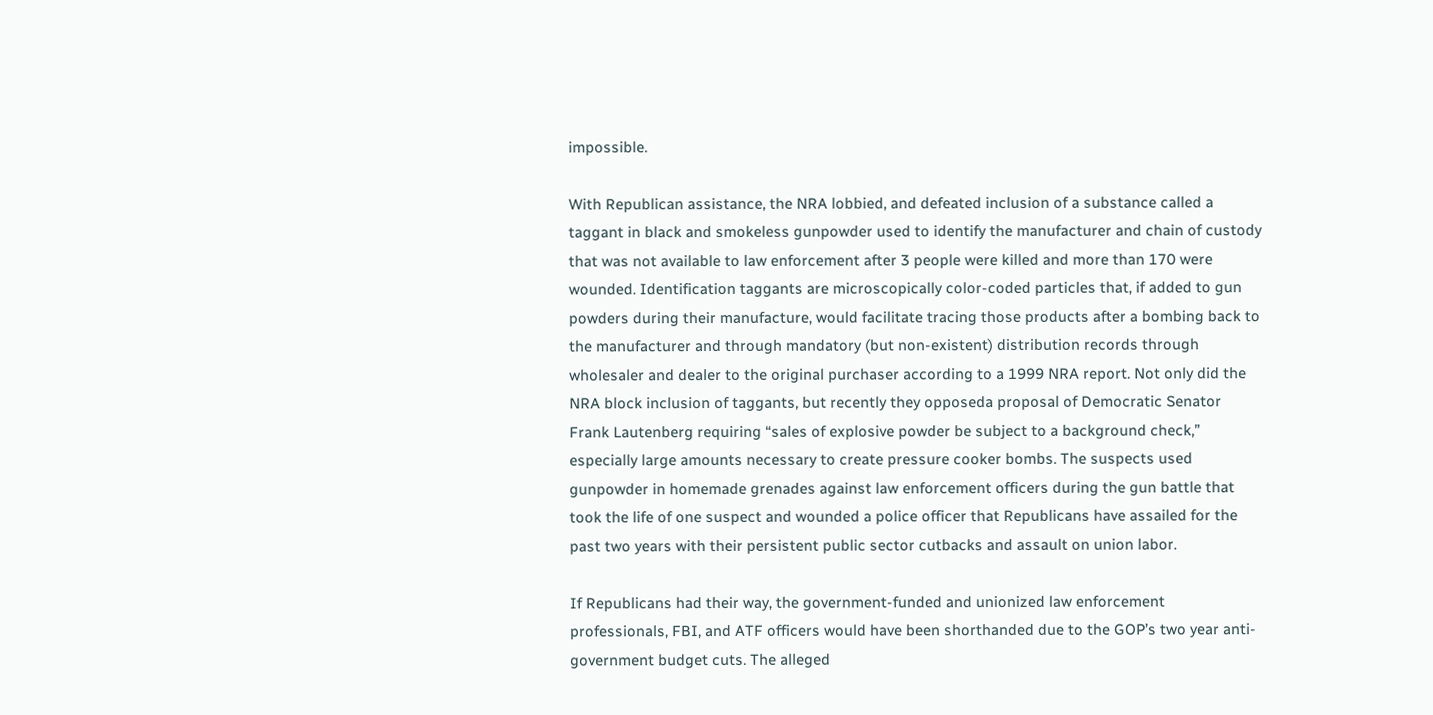impossible.

With Republican assistance, the NRA lobbied, and defeated inclusion of a substance called a taggant in black and smokeless gunpowder used to identify the manufacturer and chain of custody that was not available to law enforcement after 3 people were killed and more than 170 were wounded. Identification taggants are microscopically color-coded particles that, if added to gun powders during their manufacture, would facilitate tracing those products after a bombing back to the manufacturer and through mandatory (but non-existent) distribution records through wholesaler and dealer to the original purchaser according to a 1999 NRA report. Not only did the NRA block inclusion of taggants, but recently they opposeda proposal of Democratic Senator Frank Lautenberg requiring “sales of explosive powder be subject to a background check,” especially large amounts necessary to create pressure cooker bombs. The suspects used gunpowder in homemade grenades against law enforcement officers during the gun battle that took the life of one suspect and wounded a police officer that Republicans have assailed for the past two years with their persistent public sector cutbacks and assault on union labor.

If Republicans had their way, the government-funded and unionized law enforcement professionals, FBI, and ATF officers would have been shorthanded due to the GOP’s two year anti-government budget cuts. The alleged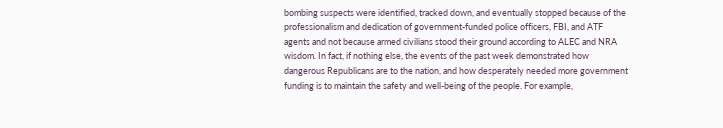bombing suspects were identified, tracked down, and eventually stopped because of the professionalism and dedication of government-funded police officers, FBI, and ATF agents and not because armed civilians stood their ground according to ALEC and NRA wisdom. In fact, if nothing else, the events of the past week demonstrated how dangerous Republicans are to the nation, and how desperately needed more government funding is to maintain the safety and well-being of the people. For example,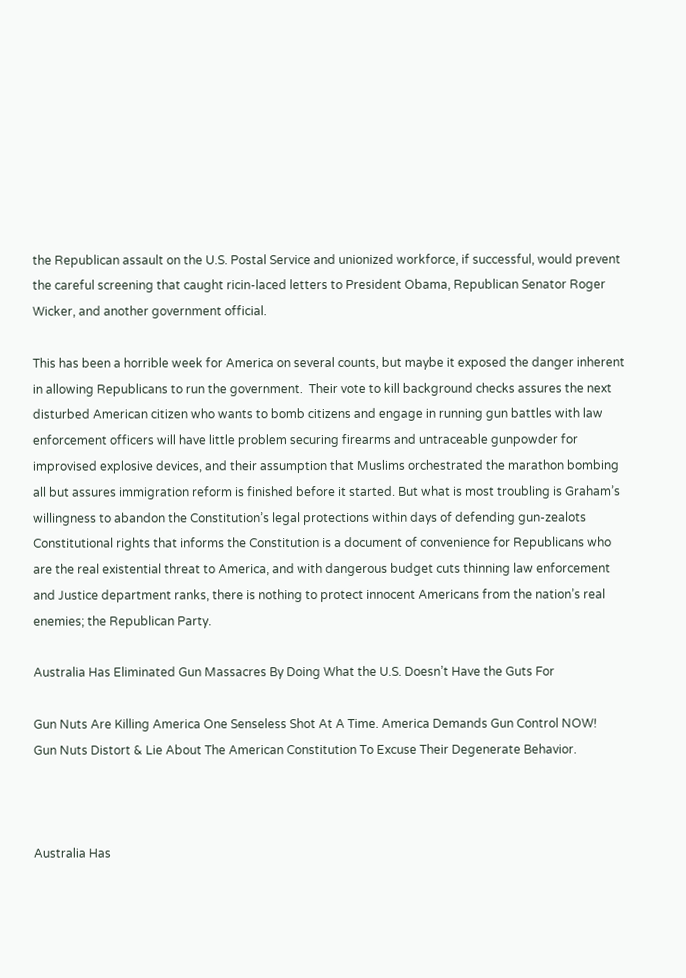the Republican assault on the U.S. Postal Service and unionized workforce, if successful, would prevent the careful screening that caught ricin-laced letters to President Obama, Republican Senator Roger Wicker, and another government official.

This has been a horrible week for America on several counts, but maybe it exposed the danger inherent in allowing Republicans to run the government.  Their vote to kill background checks assures the next disturbed American citizen who wants to bomb citizens and engage in running gun battles with law enforcement officers will have little problem securing firearms and untraceable gunpowder for improvised explosive devices, and their assumption that Muslims orchestrated the marathon bombing all but assures immigration reform is finished before it started. But what is most troubling is Graham’s willingness to abandon the Constitution’s legal protections within days of defending gun-zealots Constitutional rights that informs the Constitution is a document of convenience for Republicans who are the real existential threat to America, and with dangerous budget cuts thinning law enforcement and Justice department ranks, there is nothing to protect innocent Americans from the nation’s real enemies; the Republican Party.

Australia Has Eliminated Gun Massacres By Doing What the U.S. Doesn’t Have the Guts For

Gun Nuts Are Killing America One Senseless Shot At A Time. America Demands Gun Control NOW!
Gun Nuts Distort & Lie About The American Constitution To Excuse Their Degenerate Behavior.



Australia Has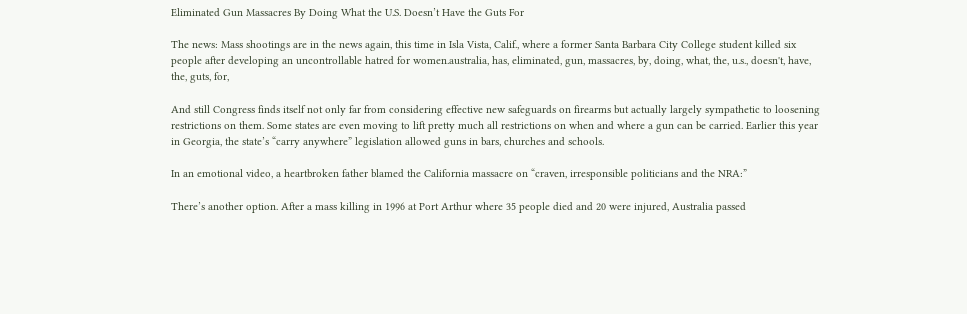Eliminated Gun Massacres By Doing What the U.S. Doesn’t Have the Guts For

The news: Mass shootings are in the news again, this time in Isla Vista, Calif., where a former Santa Barbara City College student killed six people after developing an uncontrollable hatred for women.australia, has, eliminated, gun, massacres, by, doing, what, the, u.s., doesn't, have, the, guts, for,

And still Congress finds itself not only far from considering effective new safeguards on firearms but actually largely sympathetic to loosening restrictions on them. Some states are even moving to lift pretty much all restrictions on when and where a gun can be carried. Earlier this year in Georgia, the state’s “carry anywhere” legislation allowed guns in bars, churches and schools.

In an emotional video, a heartbroken father blamed the California massacre on “craven, irresponsible politicians and the NRA:”

There’s another option. After a mass killing in 1996 at Port Arthur where 35 people died and 20 were injured, Australia passed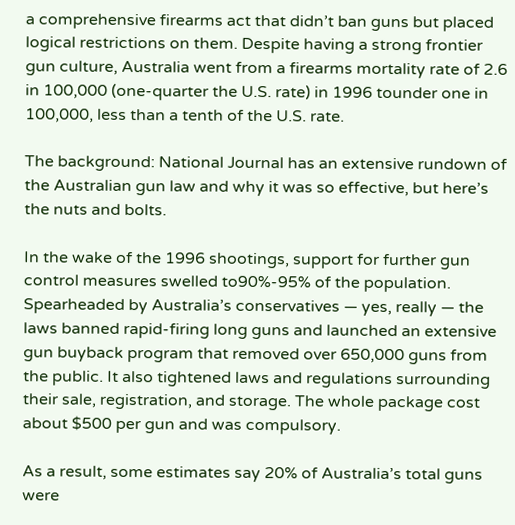a comprehensive firearms act that didn’t ban guns but placed logical restrictions on them. Despite having a strong frontier gun culture, Australia went from a firearms mortality rate of 2.6 in 100,000 (one-quarter the U.S. rate) in 1996 tounder one in 100,000, less than a tenth of the U.S. rate.

The background: National Journal has an extensive rundown of the Australian gun law and why it was so effective, but here’s the nuts and bolts.

In the wake of the 1996 shootings, support for further gun control measures swelled to90%-95% of the population. Spearheaded by Australia’s conservatives — yes, really — the laws banned rapid-firing long guns and launched an extensive gun buyback program that removed over 650,000 guns from the public. It also tightened laws and regulations surrounding their sale, registration, and storage. The whole package cost about $500 per gun and was compulsory.

As a result, some estimates say 20% of Australia’s total guns were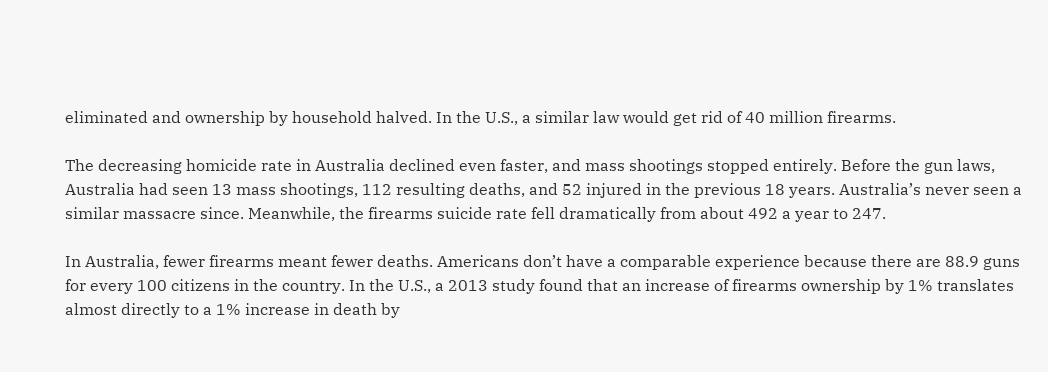eliminated and ownership by household halved. In the U.S., a similar law would get rid of 40 million firearms.

The decreasing homicide rate in Australia declined even faster, and mass shootings stopped entirely. Before the gun laws, Australia had seen 13 mass shootings, 112 resulting deaths, and 52 injured in the previous 18 years. Australia’s never seen a similar massacre since. Meanwhile, the firearms suicide rate fell dramatically from about 492 a year to 247.

In Australia, fewer firearms meant fewer deaths. Americans don’t have a comparable experience because there are 88.9 guns for every 100 citizens in the country. In the U.S., a 2013 study found that an increase of firearms ownership by 1% translates almost directly to a 1% increase in death by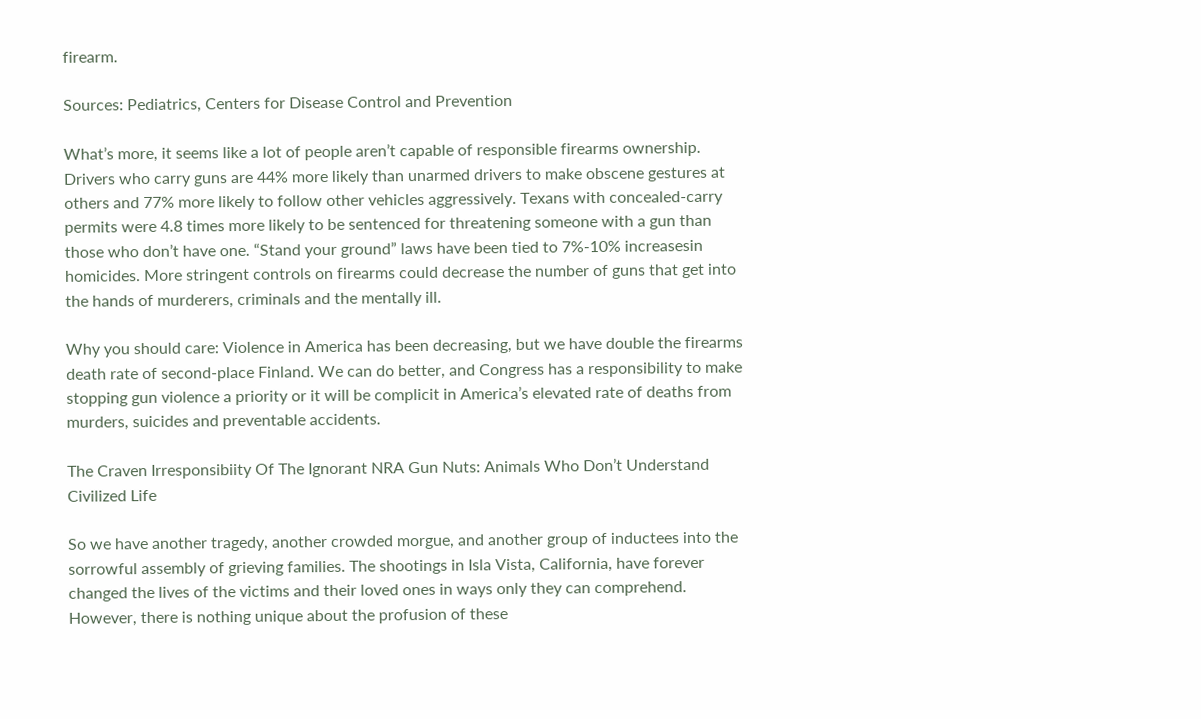firearm.

Sources: Pediatrics, Centers for Disease Control and Prevention

What’s more, it seems like a lot of people aren’t capable of responsible firearms ownership. Drivers who carry guns are 44% more likely than unarmed drivers to make obscene gestures at others and 77% more likely to follow other vehicles aggressively. Texans with concealed-carry permits were 4.8 times more likely to be sentenced for threatening someone with a gun than those who don’t have one. “Stand your ground” laws have been tied to 7%-10% increasesin homicides. More stringent controls on firearms could decrease the number of guns that get into the hands of murderers, criminals and the mentally ill.

Why you should care: Violence in America has been decreasing, but we have double the firearms death rate of second-place Finland. We can do better, and Congress has a responsibility to make stopping gun violence a priority or it will be complicit in America’s elevated rate of deaths from murders, suicides and preventable accidents.

The Craven Irresponsibiity Of The Ignorant NRA Gun Nuts: Animals Who Don’t Understand Civilized Life

So we have another tragedy, another crowded morgue, and another group of inductees into the sorrowful assembly of grieving families. The shootings in Isla Vista, California, have forever changed the lives of the victims and their loved ones in ways only they can comprehend. However, there is nothing unique about the profusion of these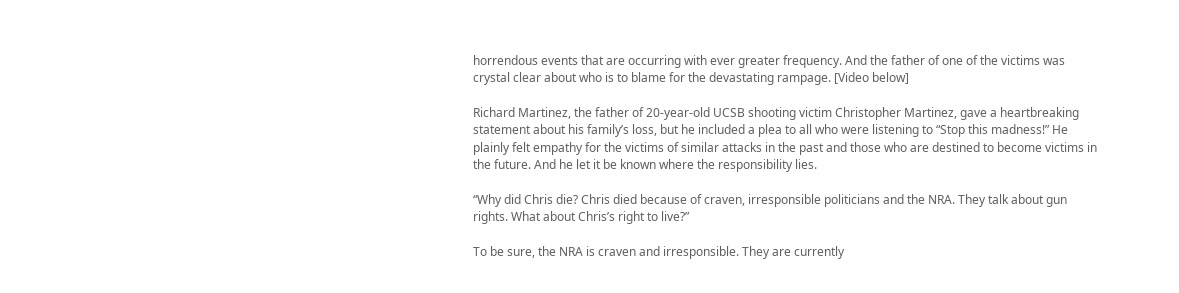horrendous events that are occurring with ever greater frequency. And the father of one of the victims was crystal clear about who is to blame for the devastating rampage. [Video below]

Richard Martinez, the father of 20-year-old UCSB shooting victim Christopher Martinez, gave a heartbreaking statement about his family’s loss, but he included a plea to all who were listening to “Stop this madness!” He plainly felt empathy for the victims of similar attacks in the past and those who are destined to become victims in the future. And he let it be known where the responsibility lies.

“Why did Chris die? Chris died because of craven, irresponsible politicians and the NRA. They talk about gun rights. What about Chris’s right to live?”

To be sure, the NRA is craven and irresponsible. They are currently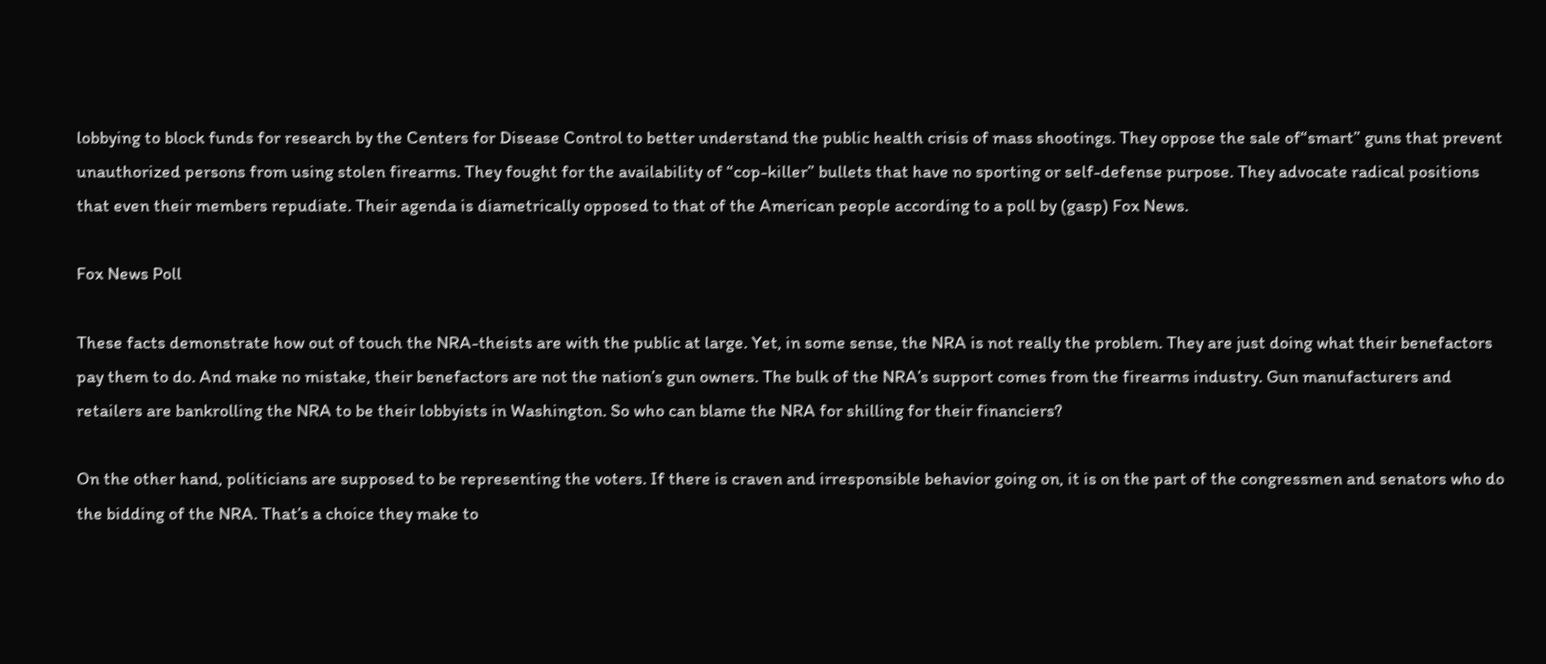lobbying to block funds for research by the Centers for Disease Control to better understand the public health crisis of mass shootings. They oppose the sale of“smart” guns that prevent unauthorized persons from using stolen firearms. They fought for the availability of “cop-killer” bullets that have no sporting or self-defense purpose. They advocate radical positions that even their members repudiate. Their agenda is diametrically opposed to that of the American people according to a poll by (gasp) Fox News.

Fox News Poll

These facts demonstrate how out of touch the NRA-theists are with the public at large. Yet, in some sense, the NRA is not really the problem. They are just doing what their benefactors pay them to do. And make no mistake, their benefactors are not the nation’s gun owners. The bulk of the NRA’s support comes from the firearms industry. Gun manufacturers and retailers are bankrolling the NRA to be their lobbyists in Washington. So who can blame the NRA for shilling for their financiers?

On the other hand, politicians are supposed to be representing the voters. If there is craven and irresponsible behavior going on, it is on the part of the congressmen and senators who do the bidding of the NRA. That’s a choice they make to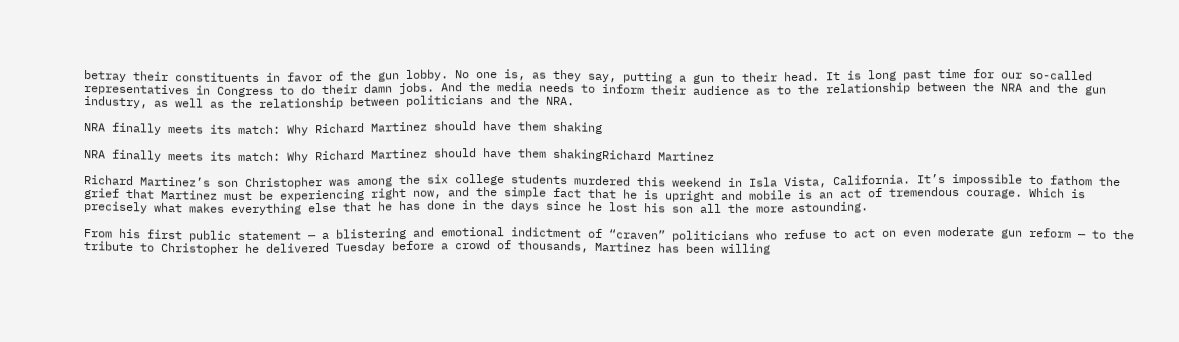betray their constituents in favor of the gun lobby. No one is, as they say, putting a gun to their head. It is long past time for our so-called representatives in Congress to do their damn jobs. And the media needs to inform their audience as to the relationship between the NRA and the gun industry, as well as the relationship between politicians and the NRA.

NRA finally meets its match: Why Richard Martinez should have them shaking

NRA finally meets its match: Why Richard Martinez should have them shakingRichard Martinez

Richard Martinez’s son Christopher was among the six college students murdered this weekend in Isla Vista, California. It’s impossible to fathom the grief that Martinez must be experiencing right now, and the simple fact that he is upright and mobile is an act of tremendous courage. Which is precisely what makes everything else that he has done in the days since he lost his son all the more astounding.

From his first public statement — a blistering and emotional indictment of “craven” politicians who refuse to act on even moderate gun reform — to the tribute to Christopher he delivered Tuesday before a crowd of thousands, Martinez has been willing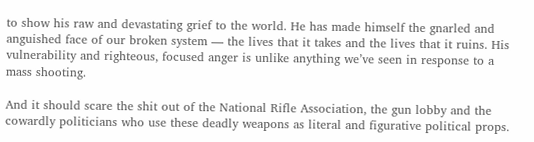to show his raw and devastating grief to the world. He has made himself the gnarled and anguished face of our broken system — the lives that it takes and the lives that it ruins. His vulnerability and righteous, focused anger is unlike anything we’ve seen in response to a mass shooting.

And it should scare the shit out of the National Rifle Association, the gun lobby and the cowardly politicians who use these deadly weapons as literal and figurative political props.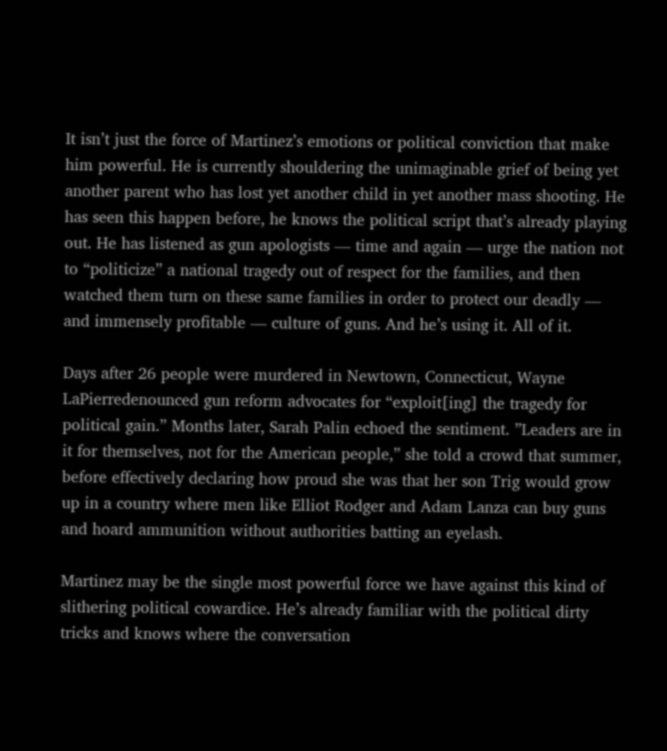It isn’t just the force of Martinez’s emotions or political conviction that make him powerful. He is currently shouldering the unimaginable grief of being yet another parent who has lost yet another child in yet another mass shooting. He has seen this happen before, he knows the political script that’s already playing out. He has listened as gun apologists — time and again — urge the nation not to “politicize” a national tragedy out of respect for the families, and then watched them turn on these same families in order to protect our deadly — and immensely profitable — culture of guns. And he’s using it. All of it.

Days after 26 people were murdered in Newtown, Connecticut, Wayne LaPierredenounced gun reform advocates for “exploit[ing] the tragedy for political gain.” Months later, Sarah Palin echoed the sentiment. ”Leaders are in it for themselves, not for the American people,” she told a crowd that summer, before effectively declaring how proud she was that her son Trig would grow up in a country where men like Elliot Rodger and Adam Lanza can buy guns and hoard ammunition without authorities batting an eyelash.

Martinez may be the single most powerful force we have against this kind of slithering political cowardice. He’s already familiar with the political dirty tricks and knows where the conversation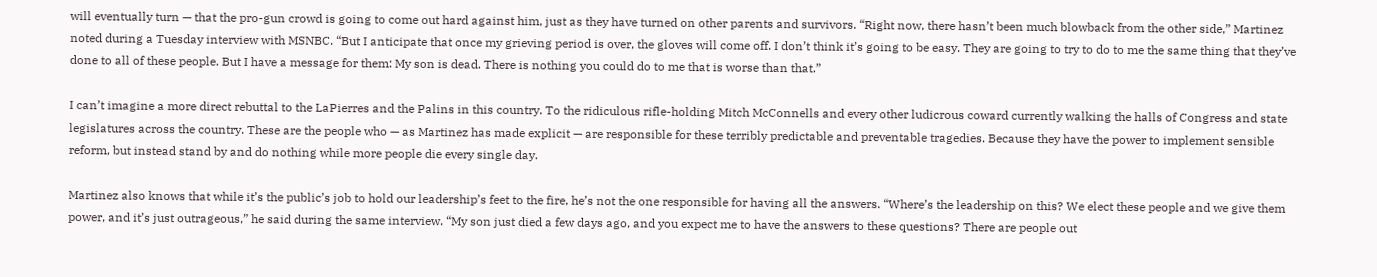will eventually turn — that the pro-gun crowd is going to come out hard against him, just as they have turned on other parents and survivors. “Right now, there hasn’t been much blowback from the other side,” Martinez noted during a Tuesday interview with MSNBC. “But I anticipate that once my grieving period is over, the gloves will come off. I don’t think it’s going to be easy. They are going to try to do to me the same thing that they’ve done to all of these people. But I have a message for them: My son is dead. There is nothing you could do to me that is worse than that.”

I can’t imagine a more direct rebuttal to the LaPierres and the Palins in this country. To the ridiculous rifle-holding Mitch McConnells and every other ludicrous coward currently walking the halls of Congress and state legislatures across the country. These are the people who — as Martinez has made explicit — are responsible for these terribly predictable and preventable tragedies. Because they have the power to implement sensible reform, but instead stand by and do nothing while more people die every single day.

Martinez also knows that while it’s the public’s job to hold our leadership’s feet to the fire, he’s not the one responsible for having all the answers. “Where’s the leadership on this? We elect these people and we give them power, and it’s just outrageous,” he said during the same interview. “My son just died a few days ago, and you expect me to have the answers to these questions? There are people out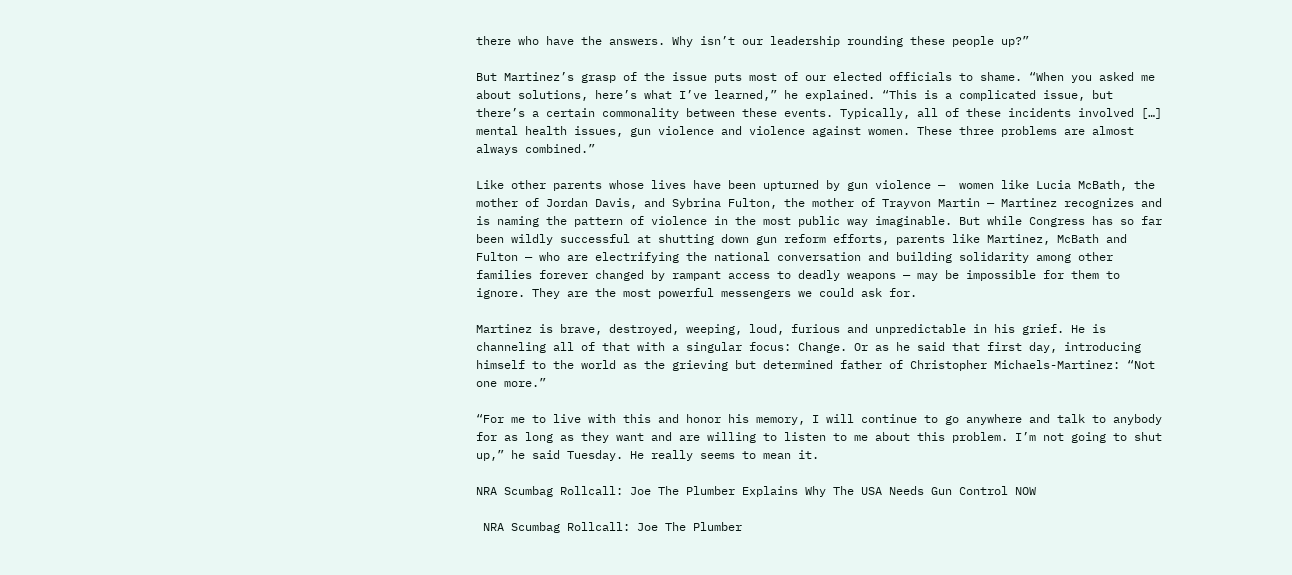there who have the answers. Why isn’t our leadership rounding these people up?”

But Martinez’s grasp of the issue puts most of our elected officials to shame. “When you asked me about solutions, here’s what I’ve learned,” he explained. “This is a complicated issue, but there’s a certain commonality between these events. Typically, all of these incidents involved […] mental health issues, gun violence and violence against women. These three problems are almost always combined.”

Like other parents whose lives have been upturned by gun violence —  women like Lucia McBath, the mother of Jordan Davis, and Sybrina Fulton, the mother of Trayvon Martin — Martinez recognizes and is naming the pattern of violence in the most public way imaginable. But while Congress has so far been wildly successful at shutting down gun reform efforts, parents like Martinez, McBath and Fulton — who are electrifying the national conversation and building solidarity among other families forever changed by rampant access to deadly weapons — may be impossible for them to ignore. They are the most powerful messengers we could ask for.

Martinez is brave, destroyed, weeping, loud, furious and unpredictable in his grief. He is channeling all of that with a singular focus: Change. Or as he said that first day, introducing himself to the world as the grieving but determined father of Christopher Michaels-Martinez: “Not one more.”

“For me to live with this and honor his memory, I will continue to go anywhere and talk to anybody for as long as they want and are willing to listen to me about this problem. I’m not going to shut up,” he said Tuesday. He really seems to mean it.

NRA Scumbag Rollcall: Joe The Plumber Explains Why The USA Needs Gun Control NOW

 NRA Scumbag Rollcall: Joe The Plumber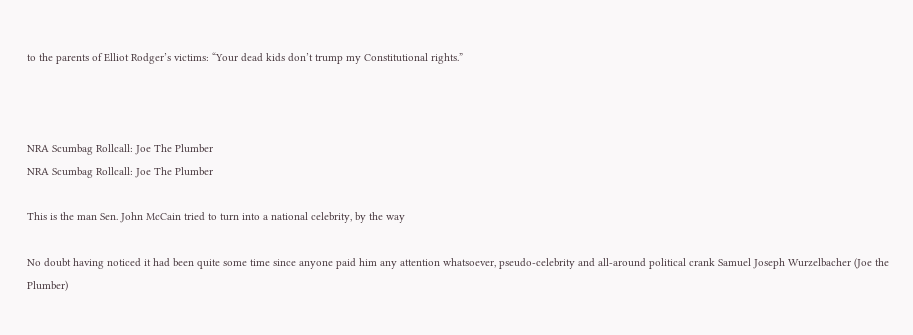to the parents of Elliot Rodger’s victims: “Your dead kids don’t trump my Constitutional rights.”



NRA Scumbag Rollcall: Joe The Plumber
NRA Scumbag Rollcall: Joe The Plumber

This is the man Sen. John McCain tried to turn into a national celebrity, by the way

No doubt having noticed it had been quite some time since anyone paid him any attention whatsoever, pseudo-celebrity and all-around political crank Samuel Joseph Wurzelbacher (Joe the Plumber)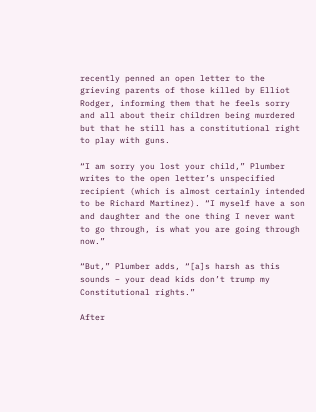recently penned an open letter to the grieving parents of those killed by Elliot Rodger, informing them that he feels sorry and all about their children being murdered but that he still has a constitutional right to play with guns.

“I am sorry you lost your child,” Plumber writes to the open letter’s unspecified recipient (which is almost certainly intended to be Richard Martinez). “I myself have a son and daughter and the one thing I never want to go through, is what you are going through now.”

“But,” Plumber adds, “[a]s harsh as this sounds – your dead kids don’t trump my Constitutional rights.”

After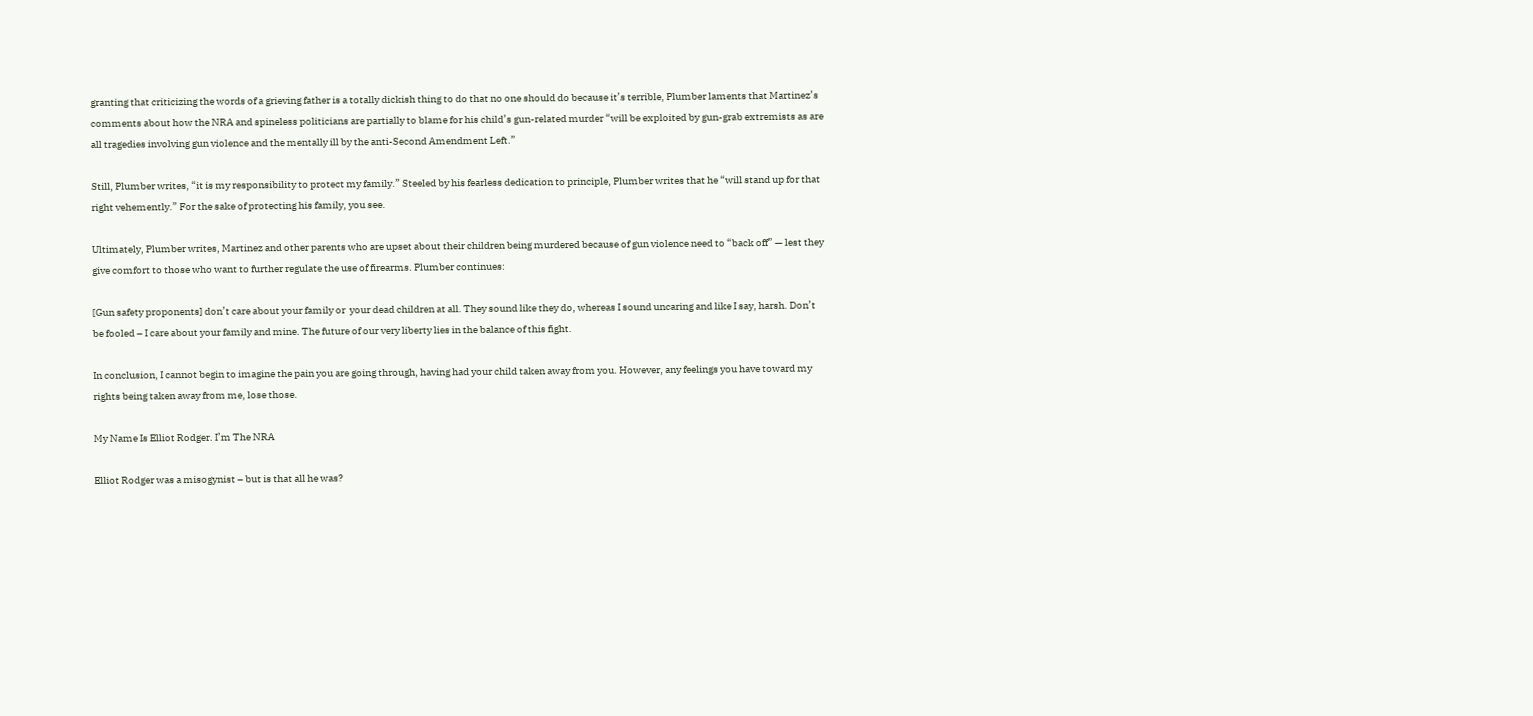granting that criticizing the words of a grieving father is a totally dickish thing to do that no one should do because it’s terrible, Plumber laments that Martinez’s comments about how the NRA and spineless politicians are partially to blame for his child’s gun-related murder “will be exploited by gun-grab extremists as are all tragedies involving gun violence and the mentally ill by the anti-Second Amendment Left.”

Still, Plumber writes, “it is my responsibility to protect my family.” Steeled by his fearless dedication to principle, Plumber writes that he “will stand up for that right vehemently.” For the sake of protecting his family, you see.

Ultimately, Plumber writes, Martinez and other parents who are upset about their children being murdered because of gun violence need to “back off” — lest they give comfort to those who want to further regulate the use of firearms. Plumber continues:

[Gun safety proponents] don’t care about your family or  your dead children at all. They sound like they do, whereas I sound uncaring and like I say, harsh. Don’t be fooled – I care about your family and mine. The future of our very liberty lies in the balance of this fight.

In conclusion, I cannot begin to imagine the pain you are going through, having had your child taken away from you. However, any feelings you have toward my rights being taken away from me, lose those.

My Name Is Elliot Rodger. I’m The NRA

Elliot Rodger was a misogynist – but is that all he was?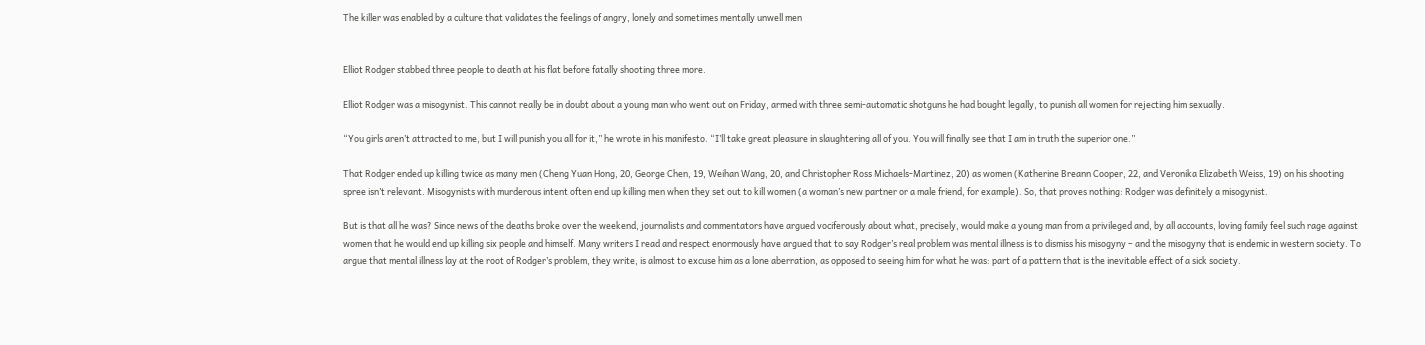The killer was enabled by a culture that validates the feelings of angry, lonely and sometimes mentally unwell men


Elliot Rodger stabbed three people to death at his flat before fatally shooting three more.

Elliot Rodger was a misogynist. This cannot really be in doubt about a young man who went out on Friday, armed with three semi-automatic shotguns he had bought legally, to punish all women for rejecting him sexually.

“You girls aren’t attracted to me, but I will punish you all for it,” he wrote in his manifesto. “I’ll take great pleasure in slaughtering all of you. You will finally see that I am in truth the superior one.”

That Rodger ended up killing twice as many men (Cheng Yuan Hong, 20, George Chen, 19, Weihan Wang, 20, and Christopher Ross Michaels-Martinez, 20) as women (Katherine Breann Cooper, 22, and Veronika Elizabeth Weiss, 19) on his shooting spree isn’t relevant. Misogynists with murderous intent often end up killing men when they set out to kill women (a woman’s new partner or a male friend, for example). So, that proves nothing: Rodger was definitely a misogynist.

But is that all he was? Since news of the deaths broke over the weekend, journalists and commentators have argued vociferously about what, precisely, would make a young man from a privileged and, by all accounts, loving family feel such rage against women that he would end up killing six people and himself. Many writers I read and respect enormously have argued that to say Rodger’s real problem was mental illness is to dismiss his misogyny – and the misogyny that is endemic in western society. To argue that mental illness lay at the root of Rodger’s problem, they write, is almost to excuse him as a lone aberration, as opposed to seeing him for what he was: part of a pattern that is the inevitable effect of a sick society.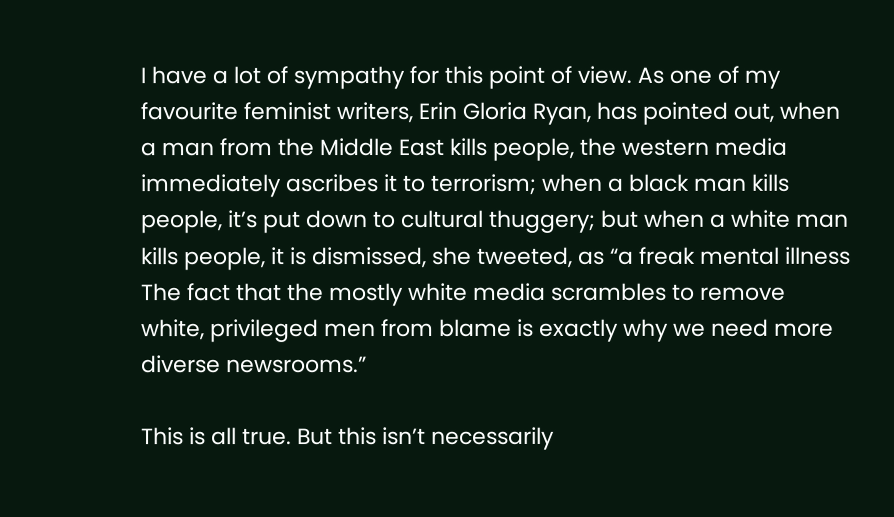I have a lot of sympathy for this point of view. As one of my favourite feminist writers, Erin Gloria Ryan, has pointed out, when a man from the Middle East kills people, the western media immediately ascribes it to terrorism; when a black man kills people, it’s put down to cultural thuggery; but when a white man kills people, it is dismissed, she tweeted, as “a freak mental illness  The fact that the mostly white media scrambles to remove white, privileged men from blame is exactly why we need more diverse newsrooms.”

This is all true. But this isn’t necessarily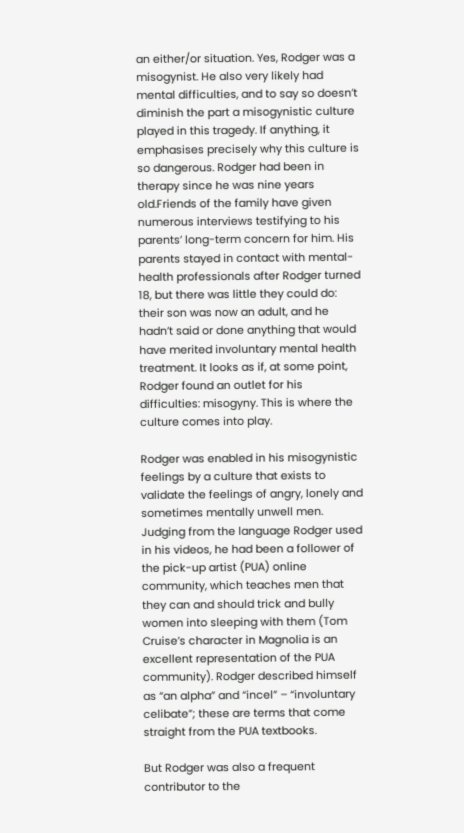an either/or situation. Yes, Rodger was a misogynist. He also very likely had mental difficulties, and to say so doesn’t diminish the part a misogynistic culture played in this tragedy. If anything, it emphasises precisely why this culture is so dangerous. Rodger had been in therapy since he was nine years old.Friends of the family have given numerous interviews testifying to his parents’ long-term concern for him. His parents stayed in contact with mental-health professionals after Rodger turned 18, but there was little they could do: their son was now an adult, and he hadn’t said or done anything that would have merited involuntary mental health treatment. It looks as if, at some point, Rodger found an outlet for his difficulties: misogyny. This is where the culture comes into play.

Rodger was enabled in his misogynistic feelings by a culture that exists to validate the feelings of angry, lonely and sometimes mentally unwell men. Judging from the language Rodger used in his videos, he had been a follower of the pick-up artist (PUA) online community, which teaches men that they can and should trick and bully women into sleeping with them (Tom Cruise’s character in Magnolia is an excellent representation of the PUA community). Rodger described himself as “an alpha” and “incel” – “involuntary celibate”; these are terms that come straight from the PUA textbooks.

But Rodger was also a frequent contributor to the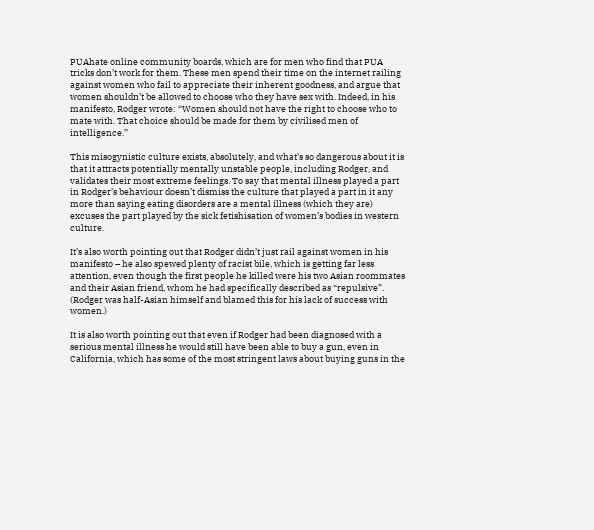PUAhate online community boards, which are for men who find that PUA tricks don’t work for them. These men spend their time on the internet railing against women who fail to appreciate their inherent goodness, and argue that women shouldn’t be allowed to choose who they have sex with. Indeed, in his manifesto, Rodger wrote: “Women should not have the right to choose who to mate with. That choice should be made for them by civilised men of intelligence.”

This misogynistic culture exists, absolutely, and what’s so dangerous about it is that it attracts potentially mentally unstable people, including Rodger, and validates their most extreme feelings. To say that mental illness played a part in Rodger’s behaviour doesn’t dismiss the culture that played a part in it any more than saying eating disorders are a mental illness (which they are) excuses the part played by the sick fetishisation of women’s bodies in western culture.

It’s also worth pointing out that Rodger didn’t just rail against women in his manifesto – he also spewed plenty of racist bile, which is getting far less attention, even though the first people he killed were his two Asian roommates and their Asian friend, whom he had specifically described as “repulsive”. (Rodger was half-Asian himself and blamed this for his lack of success with women.)

It is also worth pointing out that even if Rodger had been diagnosed with a serious mental illness he would still have been able to buy a gun, even in California, which has some of the most stringent laws about buying guns in the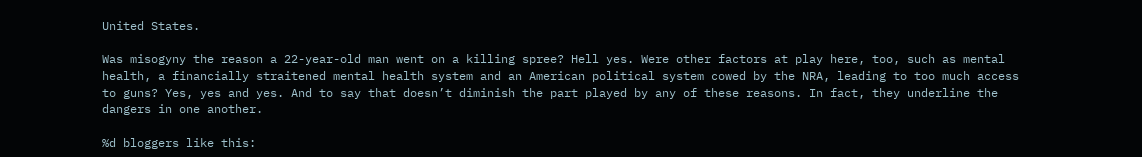United States.

Was misogyny the reason a 22-year-old man went on a killing spree? Hell yes. Were other factors at play here, too, such as mental health, a financially straitened mental health system and an American political system cowed by the NRA, leading to too much access to guns? Yes, yes and yes. And to say that doesn’t diminish the part played by any of these reasons. In fact, they underline the dangers in one another.

%d bloggers like this: